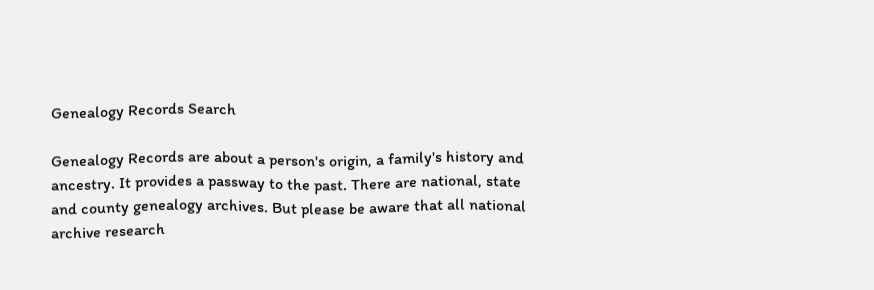Genealogy Records Search

Genealogy Records are about a person's origin, a family's history and ancestry. It provides a passway to the past. There are national, state and county genealogy archives. But please be aware that all national archive research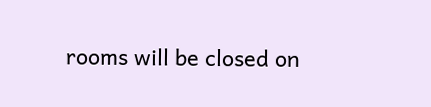rooms will be closed on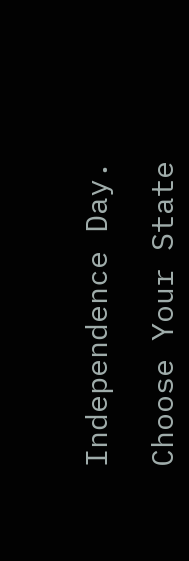Independence Day.

Choose Your State